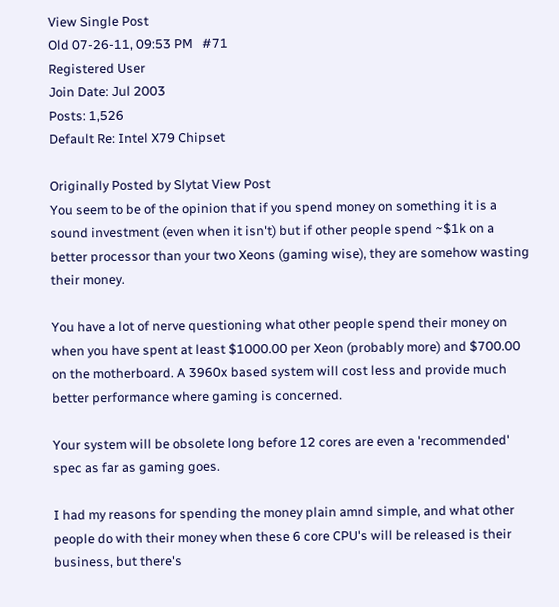View Single Post
Old 07-26-11, 09:53 PM   #71
Registered User
Join Date: Jul 2003
Posts: 1,526
Default Re: Intel X79 Chipset

Originally Posted by Slytat View Post
You seem to be of the opinion that if you spend money on something it is a sound investment (even when it isn't) but if other people spend ~$1k on a better processor than your two Xeons (gaming wise), they are somehow wasting their money.

You have a lot of nerve questioning what other people spend their money on when you have spent at least $1000.00 per Xeon (probably more) and $700.00 on the motherboard. A 3960x based system will cost less and provide much better performance where gaming is concerned.

Your system will be obsolete long before 12 cores are even a 'recommended' spec as far as gaming goes.

I had my reasons for spending the money plain amnd simple, and what other people do with their money when these 6 core CPU's will be released is their business, but there's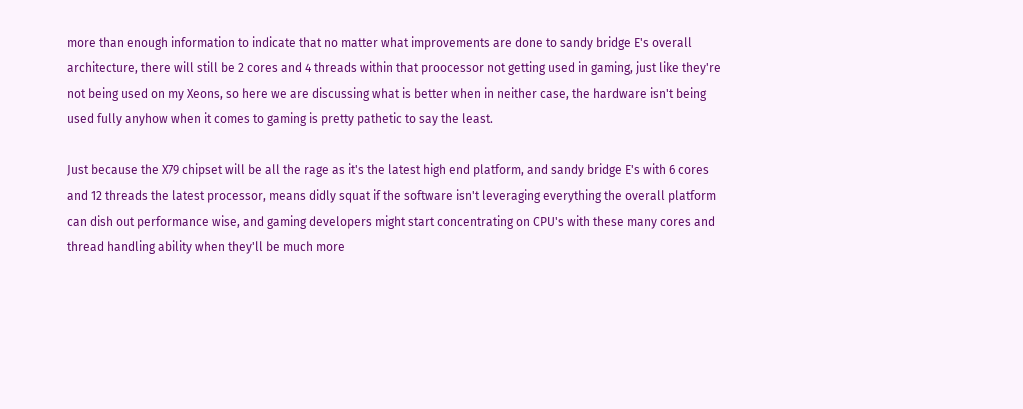more than enough information to indicate that no matter what improvements are done to sandy bridge E's overall architecture, there will still be 2 cores and 4 threads within that proocessor not getting used in gaming, just like they're not being used on my Xeons, so here we are discussing what is better when in neither case, the hardware isn't being used fully anyhow when it comes to gaming is pretty pathetic to say the least.

Just because the X79 chipset will be all the rage as it's the latest high end platform, and sandy bridge E's with 6 cores and 12 threads the latest processor, means didly squat if the software isn't leveraging everything the overall platform can dish out performance wise, and gaming developers might start concentrating on CPU's with these many cores and thread handling ability when they'll be much more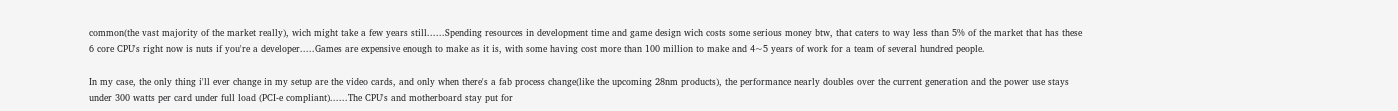common(the vast majority of the market really), wich might take a few years still......Spending resources in development time and game design wich costs some serious money btw, that caters to way less than 5% of the market that has these 6 core CPU's right now is nuts if you're a developer.....Games are expensive enough to make as it is, with some having cost more than 100 million to make and 4~5 years of work for a team of several hundred people.

In my case, the only thing i'll ever change in my setup are the video cards, and only when there's a fab process change(like the upcoming 28nm products), the performance nearly doubles over the current generation and the power use stays under 300 watts per card under full load (PCI-e compliant)......The CPU's and motherboard stay put for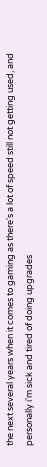the next several years when it comes to gaming as there's a lot of speed still not getting used, and personally i'm sick and tired of doing upgrades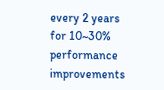every 2 years for 10~30% performance improvements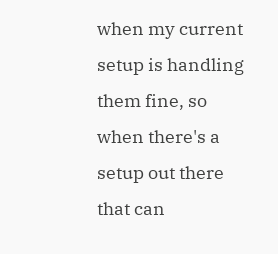when my current setup is handling them fine, so when there's a setup out there that can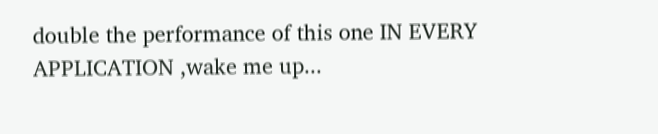double the performance of this one IN EVERY APPLICATION ,wake me up...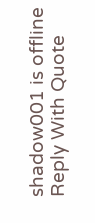shadow001 is offline   Reply With Quote